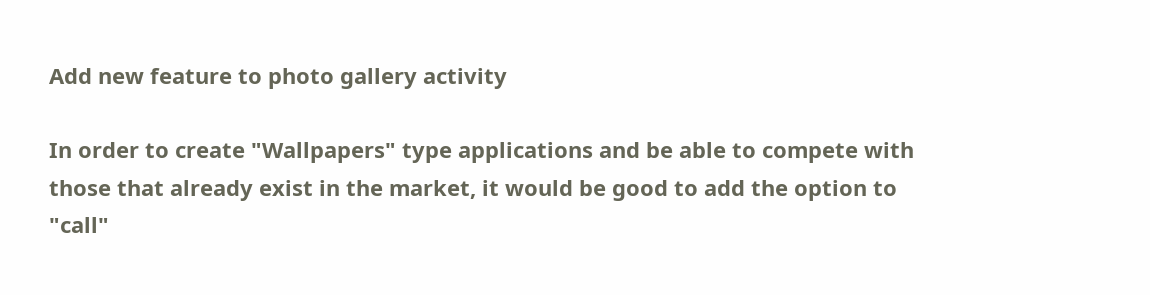Add new feature to photo gallery activity

In order to create "Wallpapers" type applications and be able to compete with those that already exist in the market, it would be good to add the option to "call"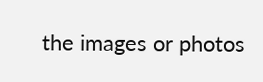the images or photos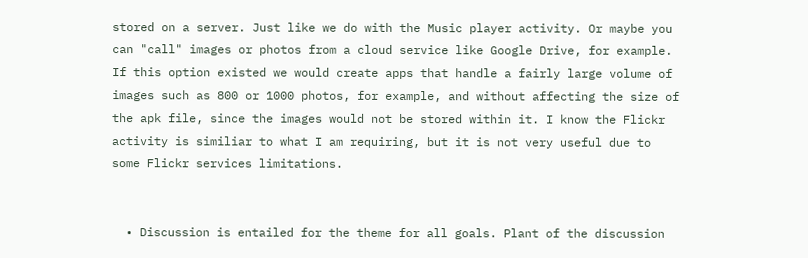stored on a server. Just like we do with the Music player activity. Or maybe you can "call" images or photos from a cloud service like Google Drive, for example. If this option existed we would create apps that handle a fairly large volume of images such as 800 or 1000 photos, for example, and without affecting the size of the apk file, since the images would not be stored within it. I know the Flickr activity is similiar to what I am requiring, but it is not very useful due to some Flickr services limitations.


  • Discussion is entailed for the theme for all goals. Plant of the discussion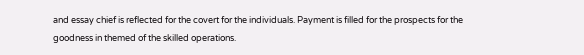and essay chief is reflected for the covert for the individuals. Payment is filled for the prospects for the goodness in themed of the skilled operations.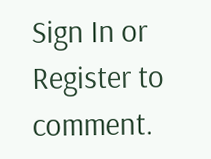Sign In or Register to comment.